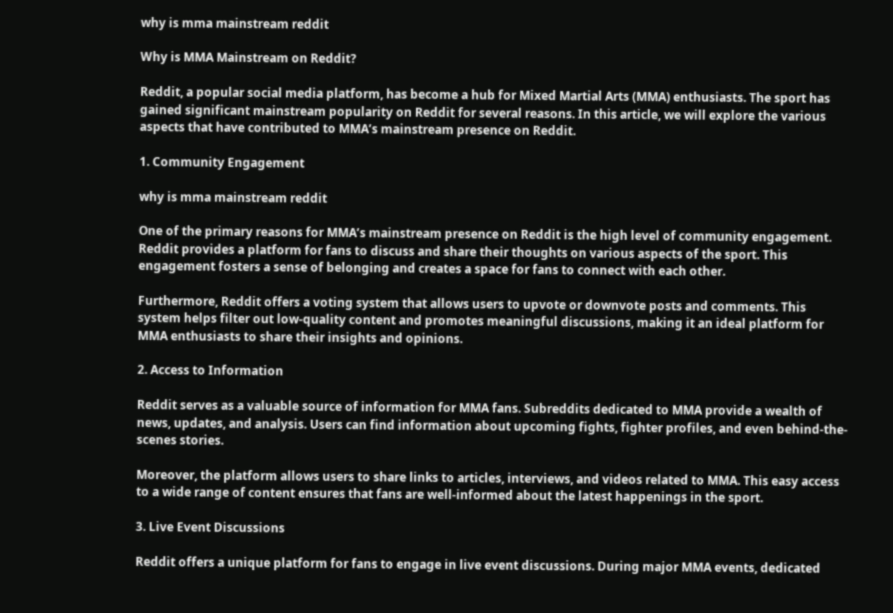why is mma mainstream reddit

Why is MMA Mainstream on Reddit?

Reddit, a popular social media platform, has become a hub for Mixed Martial Arts (MMA) enthusiasts. The sport has gained significant mainstream popularity on Reddit for several reasons. In this article, we will explore the various aspects that have contributed to MMA’s mainstream presence on Reddit.

1. Community Engagement

why is mma mainstream reddit

One of the primary reasons for MMA’s mainstream presence on Reddit is the high level of community engagement. Reddit provides a platform for fans to discuss and share their thoughts on various aspects of the sport. This engagement fosters a sense of belonging and creates a space for fans to connect with each other.

Furthermore, Reddit offers a voting system that allows users to upvote or downvote posts and comments. This system helps filter out low-quality content and promotes meaningful discussions, making it an ideal platform for MMA enthusiasts to share their insights and opinions.

2. Access to Information

Reddit serves as a valuable source of information for MMA fans. Subreddits dedicated to MMA provide a wealth of news, updates, and analysis. Users can find information about upcoming fights, fighter profiles, and even behind-the-scenes stories.

Moreover, the platform allows users to share links to articles, interviews, and videos related to MMA. This easy access to a wide range of content ensures that fans are well-informed about the latest happenings in the sport.

3. Live Event Discussions

Reddit offers a unique platform for fans to engage in live event discussions. During major MMA events, dedicated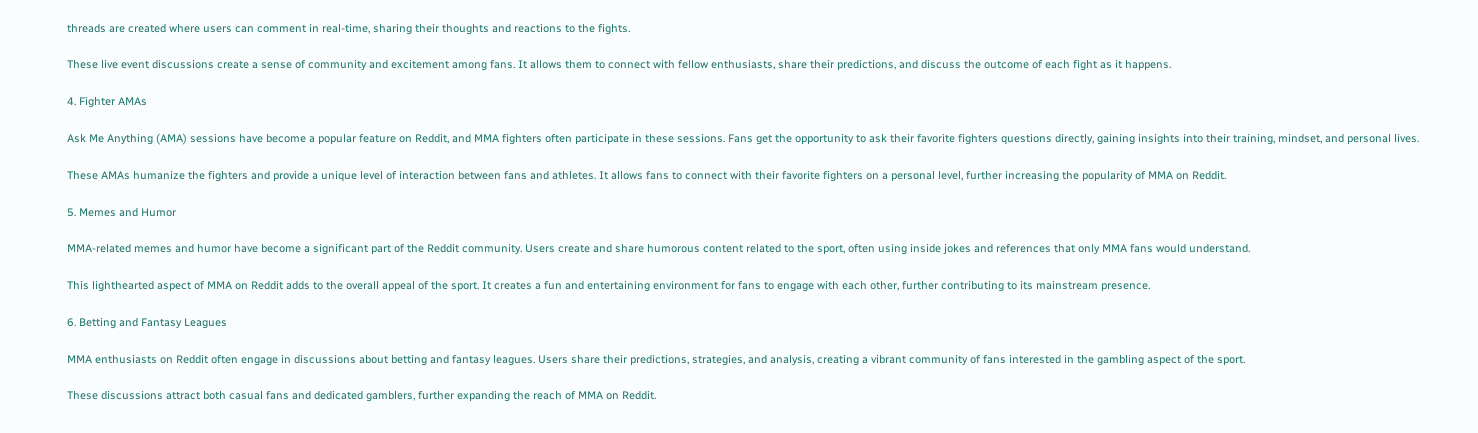threads are created where users can comment in real-time, sharing their thoughts and reactions to the fights.

These live event discussions create a sense of community and excitement among fans. It allows them to connect with fellow enthusiasts, share their predictions, and discuss the outcome of each fight as it happens.

4. Fighter AMAs

Ask Me Anything (AMA) sessions have become a popular feature on Reddit, and MMA fighters often participate in these sessions. Fans get the opportunity to ask their favorite fighters questions directly, gaining insights into their training, mindset, and personal lives.

These AMAs humanize the fighters and provide a unique level of interaction between fans and athletes. It allows fans to connect with their favorite fighters on a personal level, further increasing the popularity of MMA on Reddit.

5. Memes and Humor

MMA-related memes and humor have become a significant part of the Reddit community. Users create and share humorous content related to the sport, often using inside jokes and references that only MMA fans would understand.

This lighthearted aspect of MMA on Reddit adds to the overall appeal of the sport. It creates a fun and entertaining environment for fans to engage with each other, further contributing to its mainstream presence.

6. Betting and Fantasy Leagues

MMA enthusiasts on Reddit often engage in discussions about betting and fantasy leagues. Users share their predictions, strategies, and analysis, creating a vibrant community of fans interested in the gambling aspect of the sport.

These discussions attract both casual fans and dedicated gamblers, further expanding the reach of MMA on Reddit.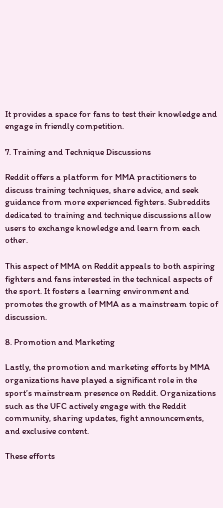It provides a space for fans to test their knowledge and engage in friendly competition.

7. Training and Technique Discussions

Reddit offers a platform for MMA practitioners to discuss training techniques, share advice, and seek guidance from more experienced fighters. Subreddits dedicated to training and technique discussions allow users to exchange knowledge and learn from each other.

This aspect of MMA on Reddit appeals to both aspiring fighters and fans interested in the technical aspects of the sport. It fosters a learning environment and promotes the growth of MMA as a mainstream topic of discussion.

8. Promotion and Marketing

Lastly, the promotion and marketing efforts by MMA organizations have played a significant role in the sport’s mainstream presence on Reddit. Organizations such as the UFC actively engage with the Reddit community, sharing updates, fight announcements, and exclusive content.

These efforts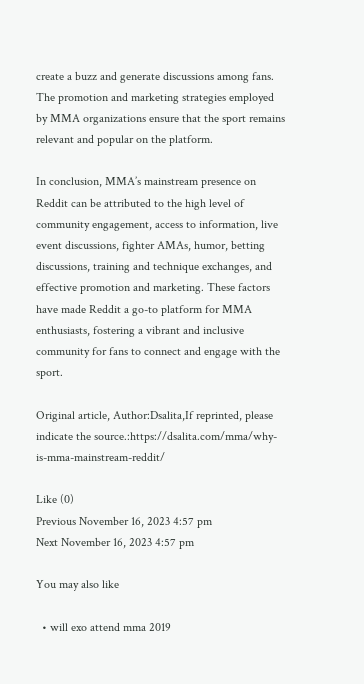create a buzz and generate discussions among fans. The promotion and marketing strategies employed by MMA organizations ensure that the sport remains relevant and popular on the platform.

In conclusion, MMA’s mainstream presence on Reddit can be attributed to the high level of community engagement, access to information, live event discussions, fighter AMAs, humor, betting discussions, training and technique exchanges, and effective promotion and marketing. These factors have made Reddit a go-to platform for MMA enthusiasts, fostering a vibrant and inclusive community for fans to connect and engage with the sport.

Original article, Author:Dsalita,If reprinted, please indicate the source.:https://dsalita.com/mma/why-is-mma-mainstream-reddit/

Like (0)
Previous November 16, 2023 4:57 pm
Next November 16, 2023 4:57 pm

You may also like

  • will exo attend mma 2019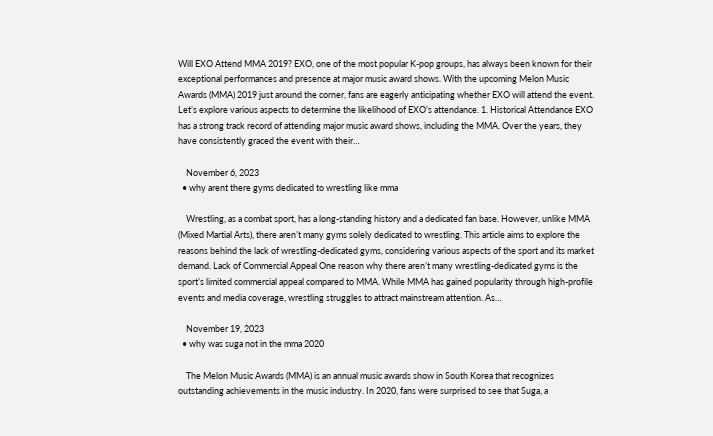Will EXO Attend MMA 2019? EXO, one of the most popular K-pop groups, has always been known for their exceptional performances and presence at major music award shows. With the upcoming Melon Music Awards (MMA) 2019 just around the corner, fans are eagerly anticipating whether EXO will attend the event. Let’s explore various aspects to determine the likelihood of EXO’s attendance. 1. Historical Attendance EXO has a strong track record of attending major music award shows, including the MMA. Over the years, they have consistently graced the event with their…

    November 6, 2023
  • why arent there gyms dedicated to wrestling like mma

    Wrestling, as a combat sport, has a long-standing history and a dedicated fan base. However, unlike MMA (Mixed Martial Arts), there aren’t many gyms solely dedicated to wrestling. This article aims to explore the reasons behind the lack of wrestling-dedicated gyms, considering various aspects of the sport and its market demand. Lack of Commercial Appeal One reason why there aren’t many wrestling-dedicated gyms is the sport’s limited commercial appeal compared to MMA. While MMA has gained popularity through high-profile events and media coverage, wrestling struggles to attract mainstream attention. As…

    November 19, 2023
  • why was suga not in the mma 2020

    The Melon Music Awards (MMA) is an annual music awards show in South Korea that recognizes outstanding achievements in the music industry. In 2020, fans were surprised to see that Suga, a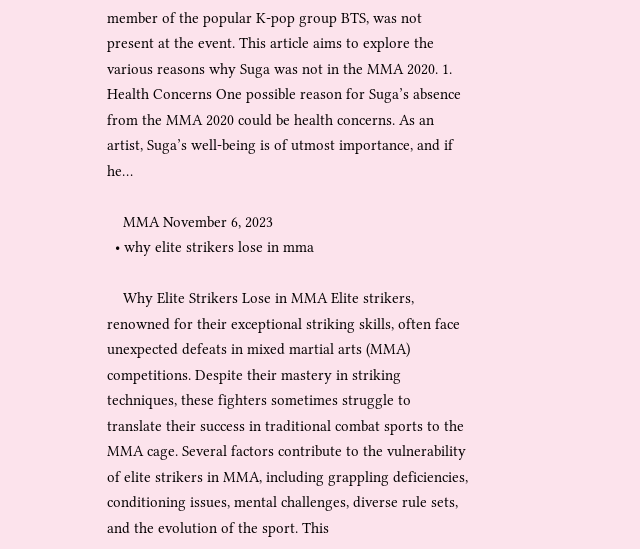member of the popular K-pop group BTS, was not present at the event. This article aims to explore the various reasons why Suga was not in the MMA 2020. 1. Health Concerns One possible reason for Suga’s absence from the MMA 2020 could be health concerns. As an artist, Suga’s well-being is of utmost importance, and if he…

    MMA November 6, 2023
  • why elite strikers lose in mma

    Why Elite Strikers Lose in MMA Elite strikers, renowned for their exceptional striking skills, often face unexpected defeats in mixed martial arts (MMA) competitions. Despite their mastery in striking techniques, these fighters sometimes struggle to translate their success in traditional combat sports to the MMA cage. Several factors contribute to the vulnerability of elite strikers in MMA, including grappling deficiencies, conditioning issues, mental challenges, diverse rule sets, and the evolution of the sport. This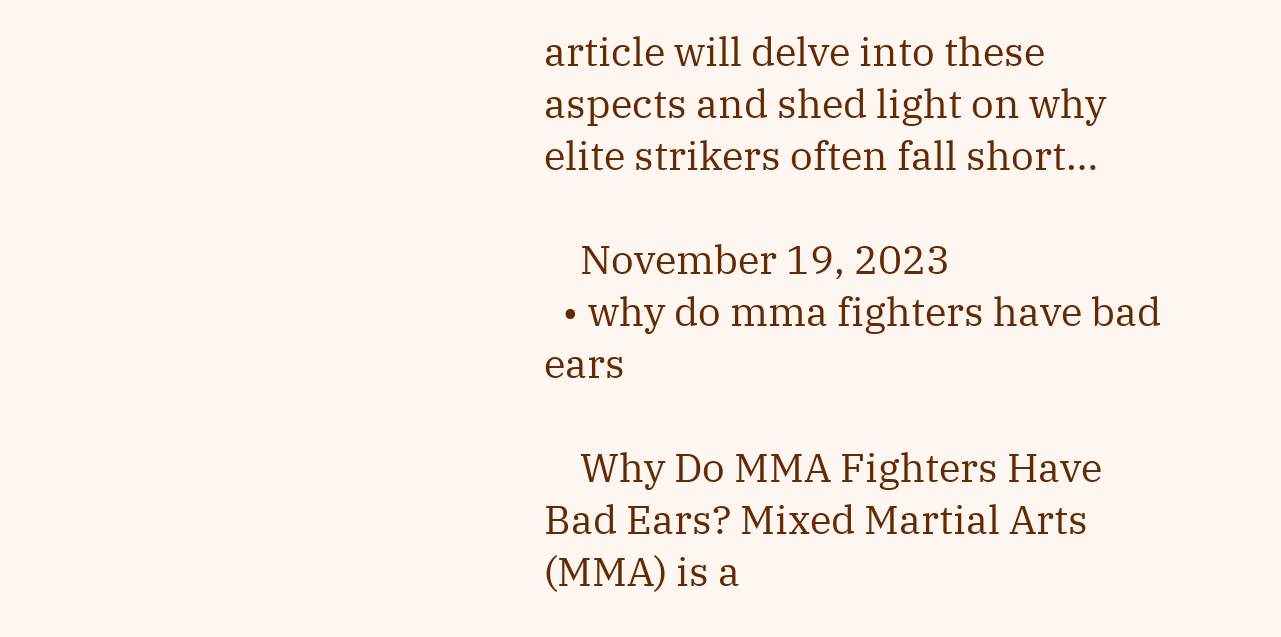article will delve into these aspects and shed light on why elite strikers often fall short…

    November 19, 2023
  • why do mma fighters have bad ears

    Why Do MMA Fighters Have Bad Ears? Mixed Martial Arts (MMA) is a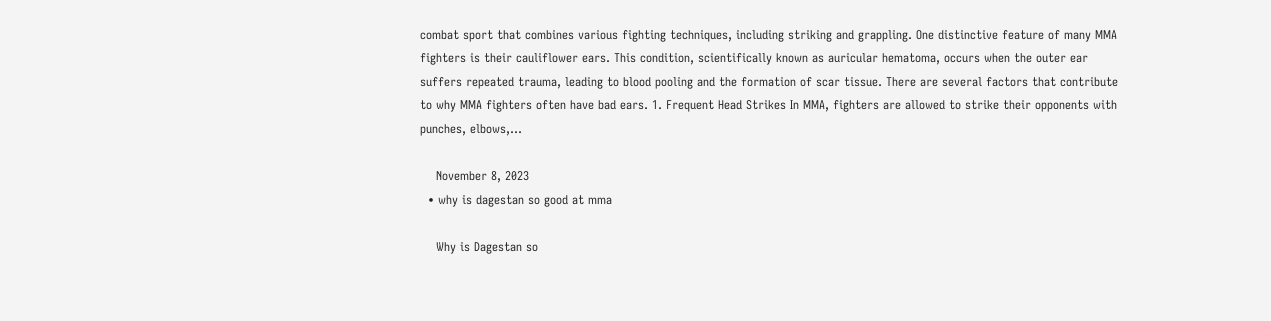combat sport that combines various fighting techniques, including striking and grappling. One distinctive feature of many MMA fighters is their cauliflower ears. This condition, scientifically known as auricular hematoma, occurs when the outer ear suffers repeated trauma, leading to blood pooling and the formation of scar tissue. There are several factors that contribute to why MMA fighters often have bad ears. 1. Frequent Head Strikes In MMA, fighters are allowed to strike their opponents with punches, elbows,…

    November 8, 2023
  • why is dagestan so good at mma

    Why is Dagestan so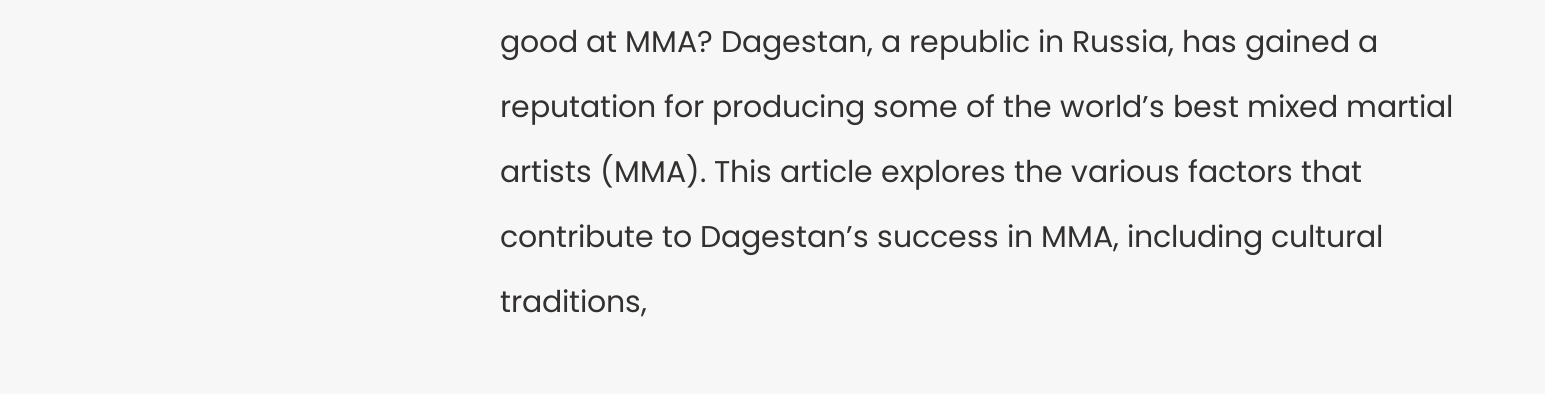good at MMA? Dagestan, a republic in Russia, has gained a reputation for producing some of the world’s best mixed martial artists (MMA). This article explores the various factors that contribute to Dagestan’s success in MMA, including cultural traditions,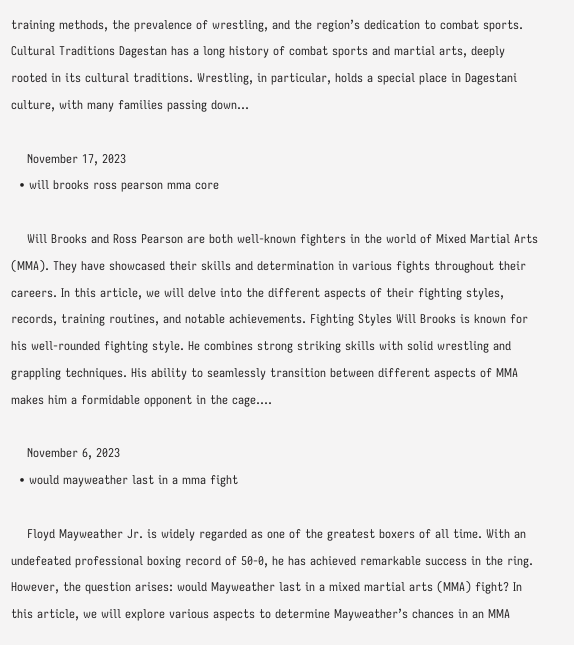training methods, the prevalence of wrestling, and the region’s dedication to combat sports. Cultural Traditions Dagestan has a long history of combat sports and martial arts, deeply rooted in its cultural traditions. Wrestling, in particular, holds a special place in Dagestani culture, with many families passing down…

    November 17, 2023
  • will brooks ross pearson mma core

    Will Brooks and Ross Pearson are both well-known fighters in the world of Mixed Martial Arts (MMA). They have showcased their skills and determination in various fights throughout their careers. In this article, we will delve into the different aspects of their fighting styles, records, training routines, and notable achievements. Fighting Styles Will Brooks is known for his well-rounded fighting style. He combines strong striking skills with solid wrestling and grappling techniques. His ability to seamlessly transition between different aspects of MMA makes him a formidable opponent in the cage….

    November 6, 2023
  • would mayweather last in a mma fight

    Floyd Mayweather Jr. is widely regarded as one of the greatest boxers of all time. With an undefeated professional boxing record of 50-0, he has achieved remarkable success in the ring. However, the question arises: would Mayweather last in a mixed martial arts (MMA) fight? In this article, we will explore various aspects to determine Mayweather’s chances in an MMA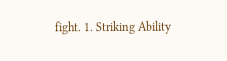fight. 1. Striking Ability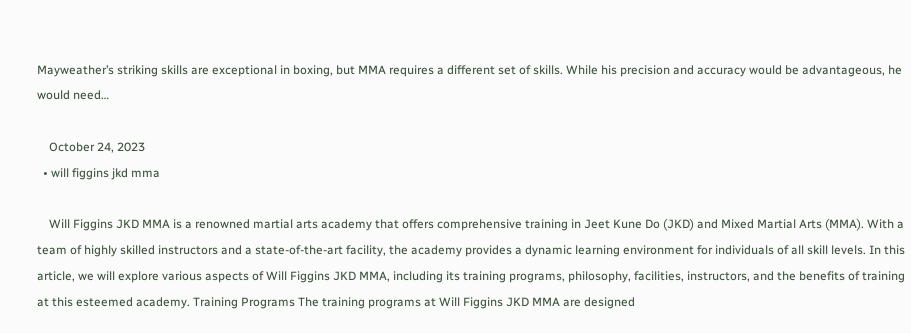Mayweather’s striking skills are exceptional in boxing, but MMA requires a different set of skills. While his precision and accuracy would be advantageous, he would need…

    October 24, 2023
  • will figgins jkd mma

    Will Figgins JKD MMA is a renowned martial arts academy that offers comprehensive training in Jeet Kune Do (JKD) and Mixed Martial Arts (MMA). With a team of highly skilled instructors and a state-of-the-art facility, the academy provides a dynamic learning environment for individuals of all skill levels. In this article, we will explore various aspects of Will Figgins JKD MMA, including its training programs, philosophy, facilities, instructors, and the benefits of training at this esteemed academy. Training Programs The training programs at Will Figgins JKD MMA are designed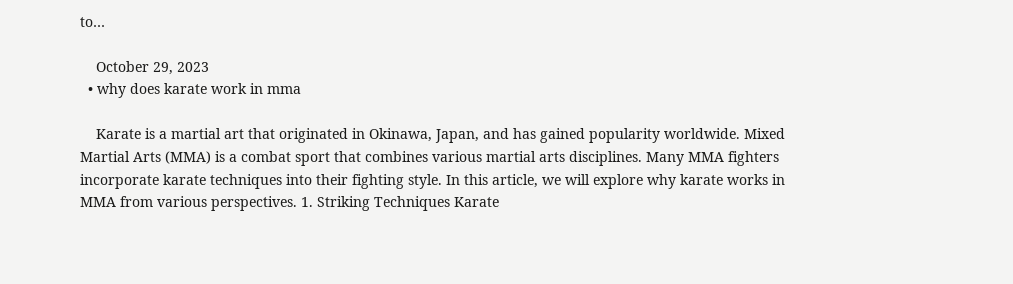to…

    October 29, 2023
  • why does karate work in mma

    Karate is a martial art that originated in Okinawa, Japan, and has gained popularity worldwide. Mixed Martial Arts (MMA) is a combat sport that combines various martial arts disciplines. Many MMA fighters incorporate karate techniques into their fighting style. In this article, we will explore why karate works in MMA from various perspectives. 1. Striking Techniques Karate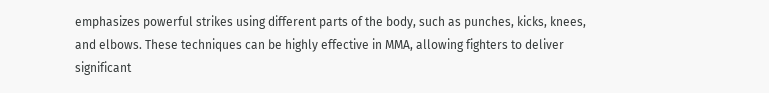emphasizes powerful strikes using different parts of the body, such as punches, kicks, knees, and elbows. These techniques can be highly effective in MMA, allowing fighters to deliver significant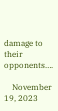damage to their opponents….

    November 19, 2023